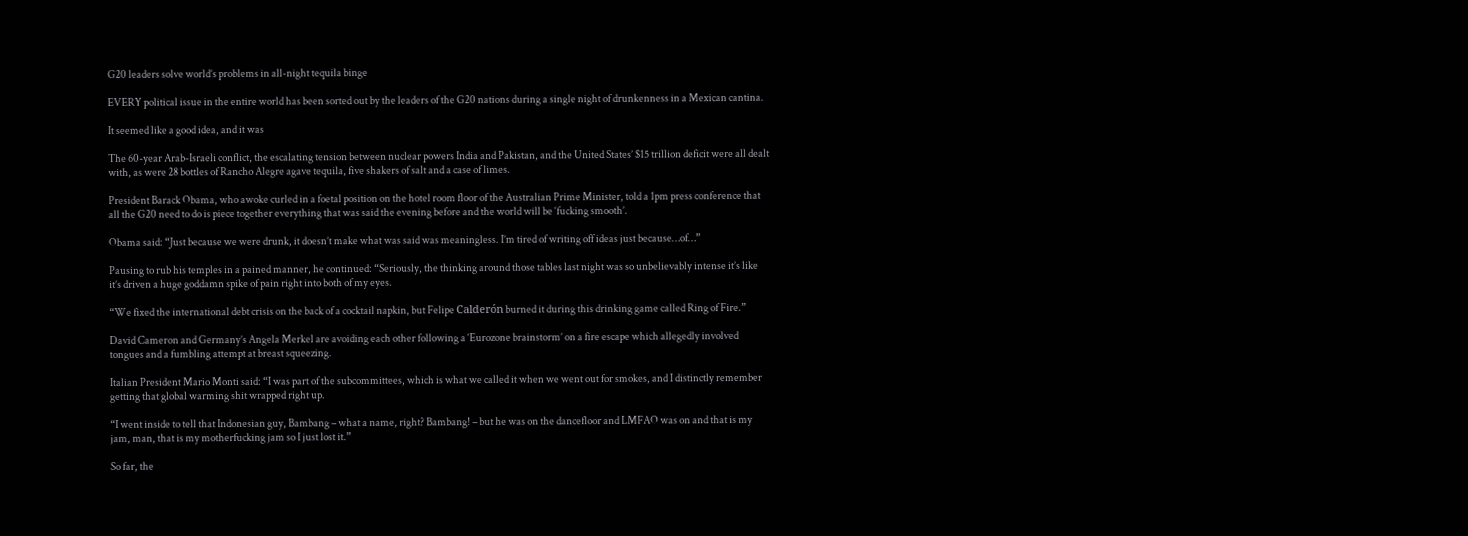G20 leaders solve world’s problems in all-night tequila binge

EVERY political issue in the entire world has been sorted out by the leaders of the G20 nations during a single night of drunkenness in a Mexican cantina.

It seemed like a good idea, and it was

The 60-year Arab-Israeli conflict, the escalating tension between nuclear powers India and Pakistan, and the United States’ $15 trillion deficit were all dealt with, as were 28 bottles of Rancho Alegre agave tequila, five shakers of salt and a case of limes.

President Barack Obama, who awoke curled in a foetal position on the hotel room floor of the Australian Prime Minister, told a 1pm press conference that all the G20 need to do is piece together everything that was said the evening before and the world will be ‘fucking smooth’.

Obama said: “Just because we were drunk, it doesn’t make what was said was meaningless. I’m tired of writing off ideas just because…of…”

Pausing to rub his temples in a pained manner, he continued: “Seriously, the thinking around those tables last night was so unbelievably intense it’s like it’s driven a huge goddamn spike of pain right into both of my eyes.

“We fixed the international debt crisis on the back of a cocktail napkin, but Felipe Calderón burned it during this drinking game called Ring of Fire.”

David Cameron and Germany’s Angela Merkel are avoiding each other following a ‘Eurozone brainstorm’ on a fire escape which allegedly involved tongues and a fumbling attempt at breast squeezing.

Italian President Mario Monti said: “I was part of the subcommittees, which is what we called it when we went out for smokes, and I distinctly remember getting that global warming shit wrapped right up.

“I went inside to tell that Indonesian guy, Bambang – what a name, right? Bambang! – but he was on the dancefloor and LMFAO was on and that is my jam, man, that is my motherfucking jam so I just lost it.”

So far, the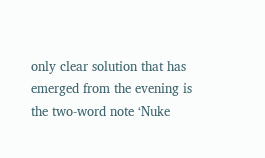only clear solution that has emerged from the evening is the two-word note ‘Nuke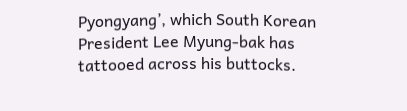Pyongyang’, which South Korean President Lee Myung-bak has tattooed across his buttocks.